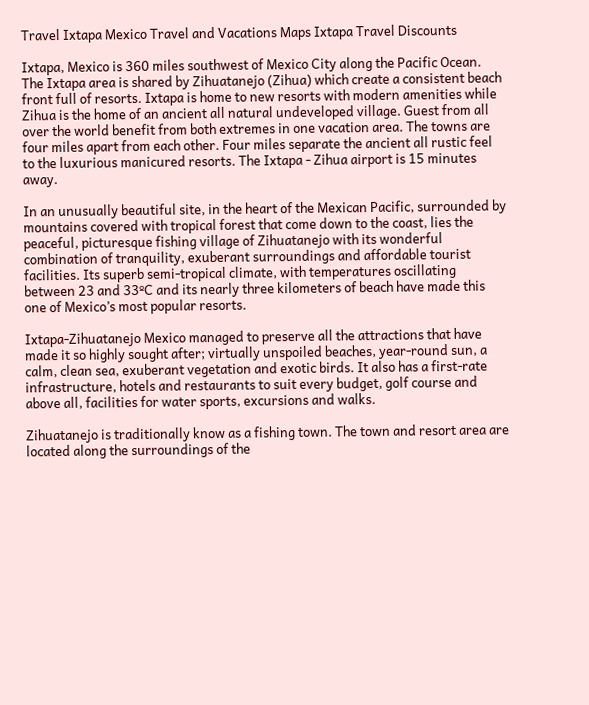Travel Ixtapa Mexico Travel and Vacations Maps Ixtapa Travel Discounts

Ixtapa, Mexico is 360 miles southwest of Mexico City along the Pacific Ocean. The Ixtapa area is shared by Zihuatanejo (Zihua) which create a consistent beach front full of resorts. Ixtapa is home to new resorts with modern amenities while Zihua is the home of an ancient all natural undeveloped village. Guest from all over the world benefit from both extremes in one vacation area. The towns are four miles apart from each other. Four miles separate the ancient all rustic feel to the luxurious manicured resorts. The Ixtapa - Zihua airport is 15 minutes away.

In an unusually beautiful site, in the heart of the Mexican Pacific, surrounded by mountains covered with tropical forest that come down to the coast, lies the peaceful, picturesque fishing village of Zihuatanejo with its wonderful combination of tranquility, exuberant surroundings and affordable tourist facilities. Its superb semi-tropical climate, with temperatures oscillating between 23 and 33ºC and its nearly three kilometers of beach have made this one of Mexico’s most popular resorts.

Ixtapa-Zihuatanejo Mexico managed to preserve all the attractions that have made it so highly sought after; virtually unspoiled beaches, year-round sun, a calm, clean sea, exuberant vegetation and exotic birds. It also has a first-rate infrastructure, hotels and restaurants to suit every budget, golf course and above all, facilities for water sports, excursions and walks.

Zihuatanejo is traditionally know as a fishing town. The town and resort area are located along the surroundings of the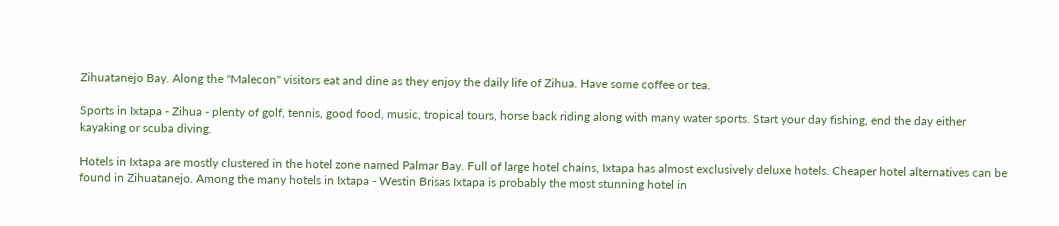Zihuatanejo Bay. Along the "Malecon" visitors eat and dine as they enjoy the daily life of Zihua. Have some coffee or tea.

Sports in Ixtapa - Zihua - plenty of golf, tennis, good food, music, tropical tours, horse back riding along with many water sports. Start your day fishing, end the day either kayaking or scuba diving.

Hotels in Ixtapa are mostly clustered in the hotel zone named Palmar Bay. Full of large hotel chains, Ixtapa has almost exclusively deluxe hotels. Cheaper hotel alternatives can be found in Zihuatanejo. Among the many hotels in Ixtapa - Westin Brisas Ixtapa is probably the most stunning hotel in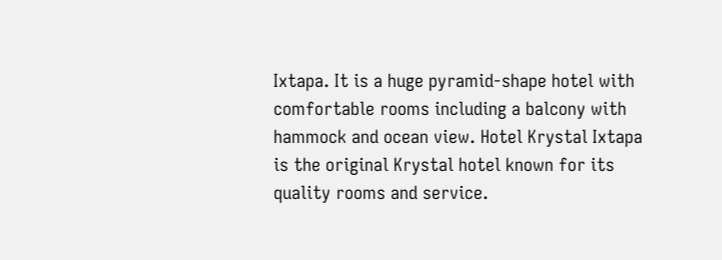Ixtapa. It is a huge pyramid-shape hotel with comfortable rooms including a balcony with hammock and ocean view. Hotel Krystal Ixtapa is the original Krystal hotel known for its quality rooms and service.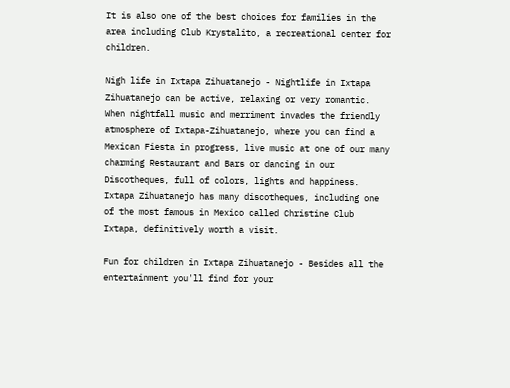It is also one of the best choices for families in the area including Club Krystalito, a recreational center for children.

Nigh life in Ixtapa Zihuatanejo - Nightlife in Ixtapa Zihuatanejo can be active, relaxing or very romantic. When nightfall music and merriment invades the friendly atmosphere of Ixtapa-Zihuatanejo, where you can find a Mexican Fiesta in progress, live music at one of our many charming Restaurant and Bars or dancing in our Discotheques, full of colors, lights and happiness. Ixtapa Zihuatanejo has many discotheques, including one of the most famous in Mexico called Christine Club Ixtapa, definitively worth a visit.

Fun for children in Ixtapa Zihuatanejo - Besides all the entertainment you'll find for your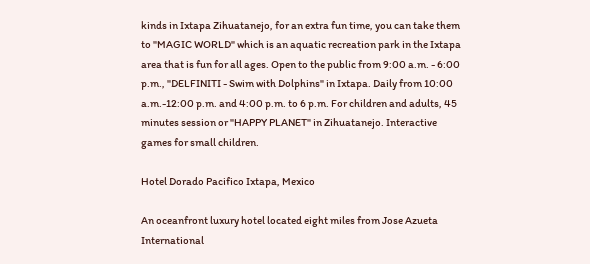kinds in Ixtapa Zihuatanejo, for an extra fun time, you can take them to "MAGIC WORLD" which is an aquatic recreation park in the Ixtapa area that is fun for all ages. Open to the public from 9:00 a.m. - 6:00 p.m., "DELFINITI - Swim with Dolphins" in Ixtapa. Daily from 10:00 a.m.-12:00 p.m. and 4:00 p.m. to 6 p.m. For children and adults, 45 minutes session or "HAPPY PLANET" in Zihuatanejo. Interactive games for small children.

Hotel Dorado Pacifico Ixtapa, Mexico

An oceanfront luxury hotel located eight miles from Jose Azueta International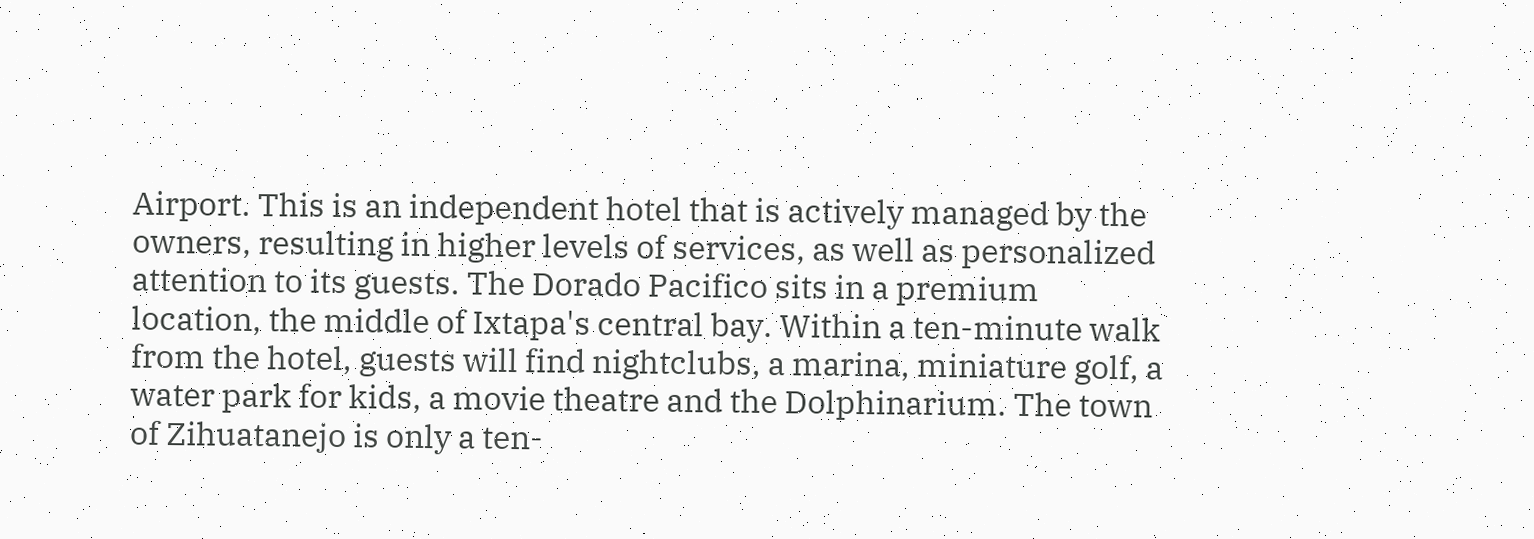Airport. This is an independent hotel that is actively managed by the owners, resulting in higher levels of services, as well as personalized attention to its guests. The Dorado Pacifico sits in a premium location, the middle of Ixtapa's central bay. Within a ten-minute walk from the hotel, guests will find nightclubs, a marina, miniature golf, a water park for kids, a movie theatre and the Dolphinarium. The town of Zihuatanejo is only a ten-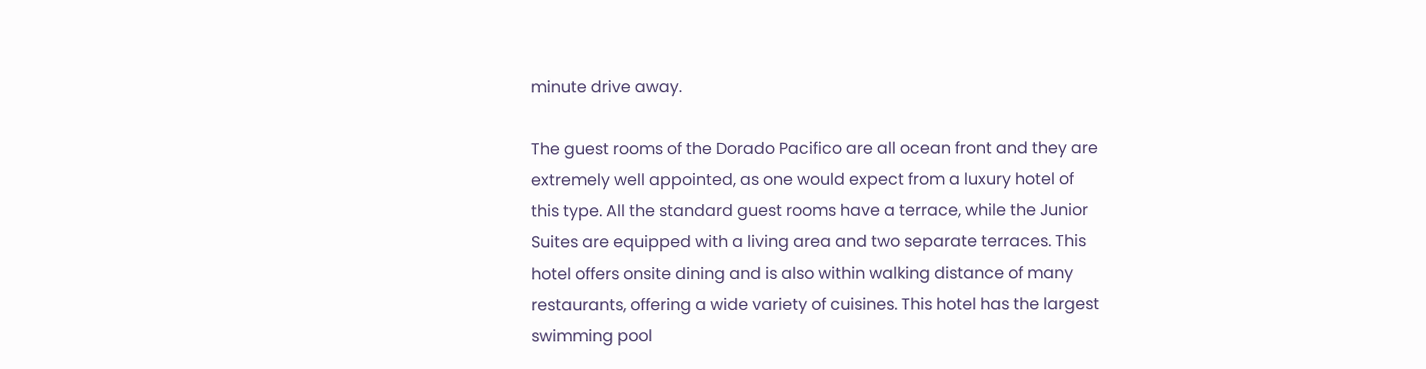minute drive away.

The guest rooms of the Dorado Pacifico are all ocean front and they are extremely well appointed, as one would expect from a luxury hotel of this type. All the standard guest rooms have a terrace, while the Junior Suites are equipped with a living area and two separate terraces. This hotel offers onsite dining and is also within walking distance of many restaurants, offering a wide variety of cuisines. This hotel has the largest swimming pool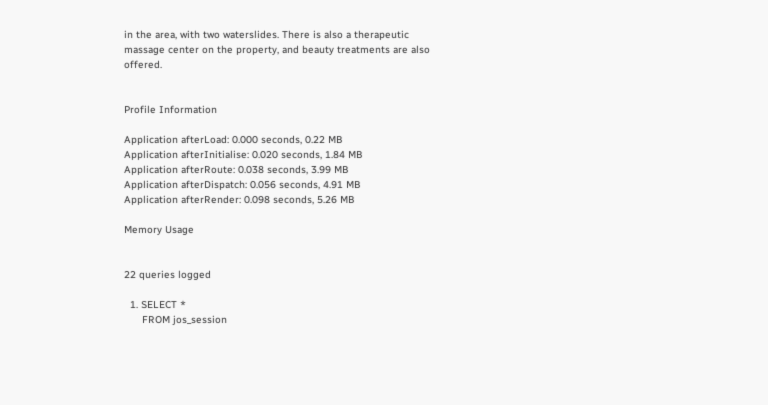in the area, with two waterslides. There is also a therapeutic massage center on the property, and beauty treatments are also offered.


Profile Information

Application afterLoad: 0.000 seconds, 0.22 MB
Application afterInitialise: 0.020 seconds, 1.84 MB
Application afterRoute: 0.038 seconds, 3.99 MB
Application afterDispatch: 0.056 seconds, 4.91 MB
Application afterRender: 0.098 seconds, 5.26 MB

Memory Usage


22 queries logged

  1. SELECT *
      FROM jos_session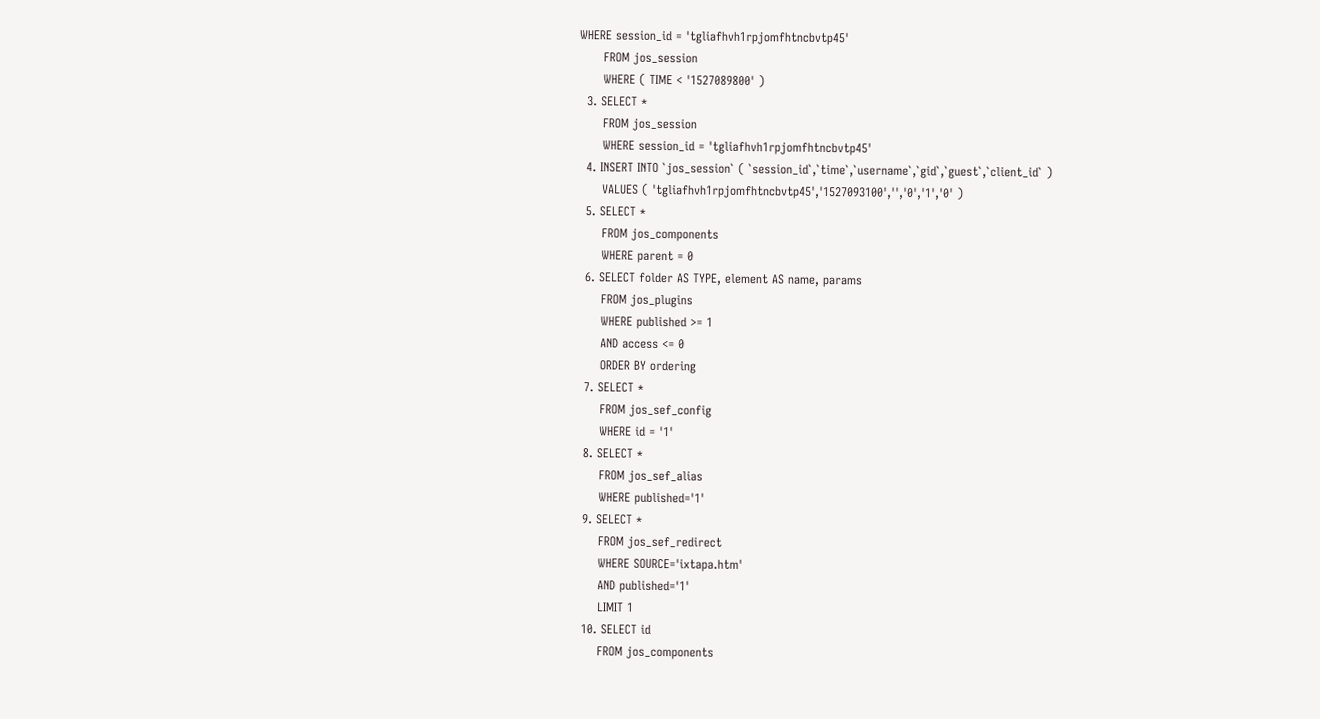WHERE session_id = 'tgliafhvh1rpjomfhtncbvtp45'
      FROM jos_session
      WHERE ( TIME < '1527089800' )
  3. SELECT *
      FROM jos_session
      WHERE session_id = 'tgliafhvh1rpjomfhtncbvtp45'
  4. INSERT INTO `jos_session` ( `session_id`,`time`,`username`,`gid`,`guest`,`client_id` )
      VALUES ( 'tgliafhvh1rpjomfhtncbvtp45','1527093100','','0','1','0' )
  5. SELECT *
      FROM jos_components
      WHERE parent = 0
  6. SELECT folder AS TYPE, element AS name, params
      FROM jos_plugins
      WHERE published >= 1
      AND access <= 0
      ORDER BY ordering
  7. SELECT *
      FROM jos_sef_config
      WHERE id = '1'
  8. SELECT *
      FROM jos_sef_alias
      WHERE published='1'
  9. SELECT *
      FROM jos_sef_redirect
      WHERE SOURCE='ixtapa.htm'
      AND published='1'
      LIMIT 1
  10. SELECT id
      FROM jos_components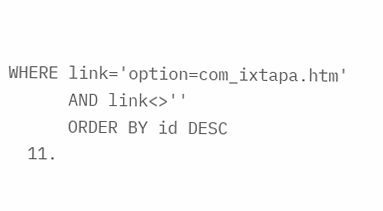WHERE link='option=com_ixtapa.htm'
      AND link<>''
      ORDER BY id DESC
  11.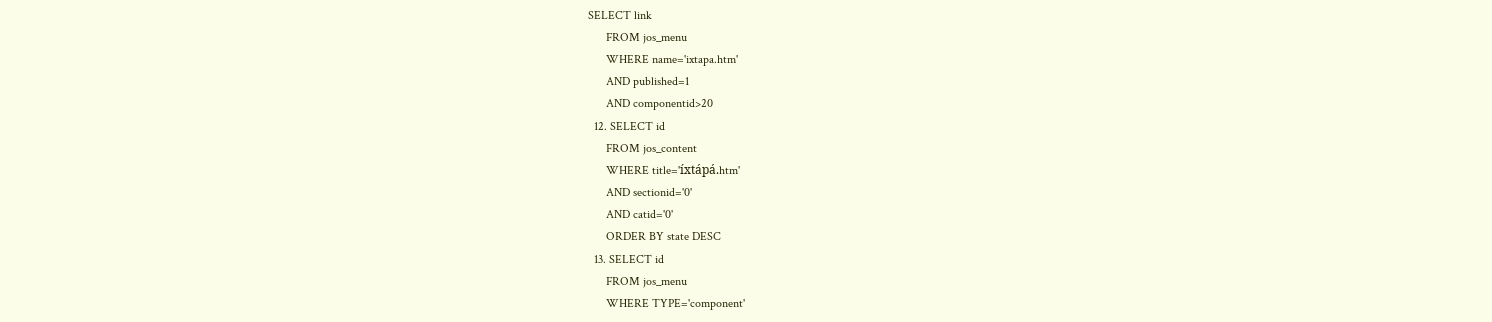SELECT link
      FROM jos_menu
      WHERE name='ixtapa.htm'
      AND published=1
      AND componentid>20
  12. SELECT id
      FROM jos_content
      WHERE title='íxtápá.htm'
      AND sectionid='0'
      AND catid='0'
      ORDER BY state DESC
  13. SELECT id
      FROM jos_menu
      WHERE TYPE='component'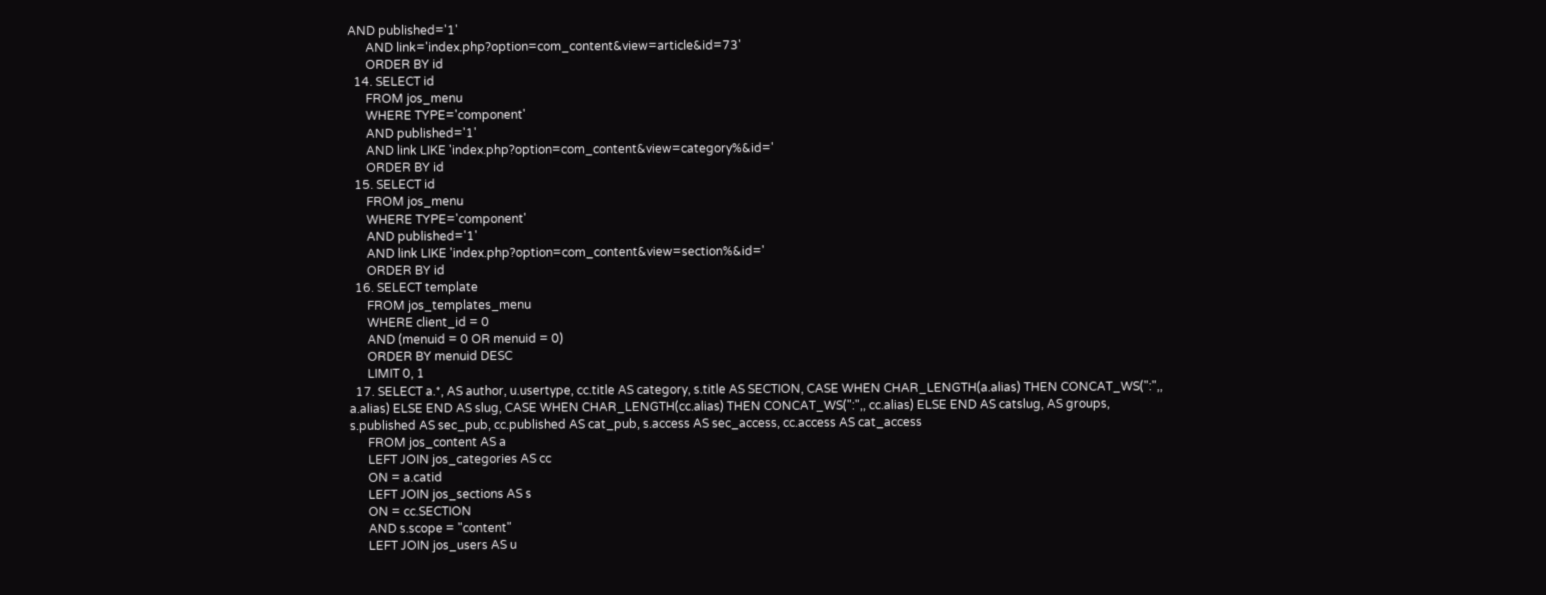AND published='1'
      AND link='index.php?option=com_content&view=article&id=73'
      ORDER BY id
  14. SELECT id
      FROM jos_menu
      WHERE TYPE='component'
      AND published='1'
      AND link LIKE 'index.php?option=com_content&view=category%&id='
      ORDER BY id
  15. SELECT id
      FROM jos_menu
      WHERE TYPE='component'
      AND published='1'
      AND link LIKE 'index.php?option=com_content&view=section%&id='
      ORDER BY id
  16. SELECT template
      FROM jos_templates_menu
      WHERE client_id = 0
      AND (menuid = 0 OR menuid = 0)
      ORDER BY menuid DESC
      LIMIT 0, 1
  17. SELECT a.*, AS author, u.usertype, cc.title AS category, s.title AS SECTION, CASE WHEN CHAR_LENGTH(a.alias) THEN CONCAT_WS(":",, a.alias) ELSE END AS slug, CASE WHEN CHAR_LENGTH(cc.alias) THEN CONCAT_WS(":",, cc.alias) ELSE END AS catslug, AS groups, s.published AS sec_pub, cc.published AS cat_pub, s.access AS sec_access, cc.access AS cat_access
      FROM jos_content AS a
      LEFT JOIN jos_categories AS cc
      ON = a.catid
      LEFT JOIN jos_sections AS s
      ON = cc.SECTION
      AND s.scope = "content"
      LEFT JOIN jos_users AS u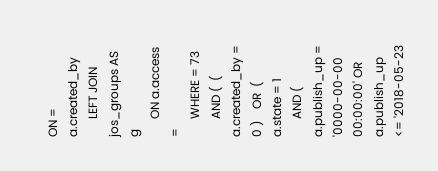ON = a.created_by
      LEFT JOIN jos_groups AS g
      ON a.access =
      WHERE = 73
      AND (  ( a.created_by = 0 )    OR  ( a.state = 1
      AND ( a.publish_up = '0000-00-00 00:00:00' OR a.publish_up <= '2018-05-23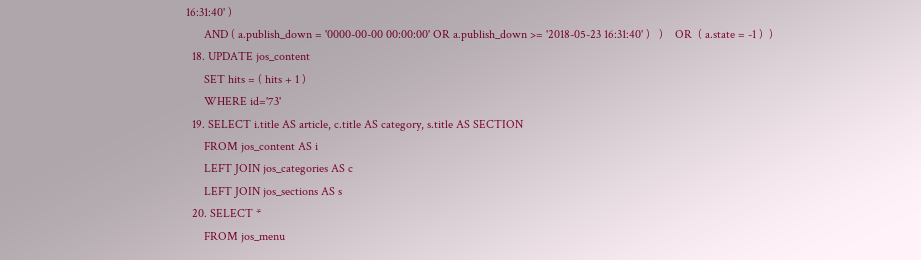16:31:40' )
      AND ( a.publish_down = '0000-00-00 00:00:00' OR a.publish_down >= '2018-05-23 16:31:40' )   )    OR  ( a.state = -1 )  )
  18. UPDATE jos_content
      SET hits = ( hits + 1 )
      WHERE id='73'
  19. SELECT i.title AS article, c.title AS category, s.title AS SECTION
      FROM jos_content AS i
      LEFT JOIN jos_categories AS c
      LEFT JOIN jos_sections AS s
  20. SELECT *
      FROM jos_menu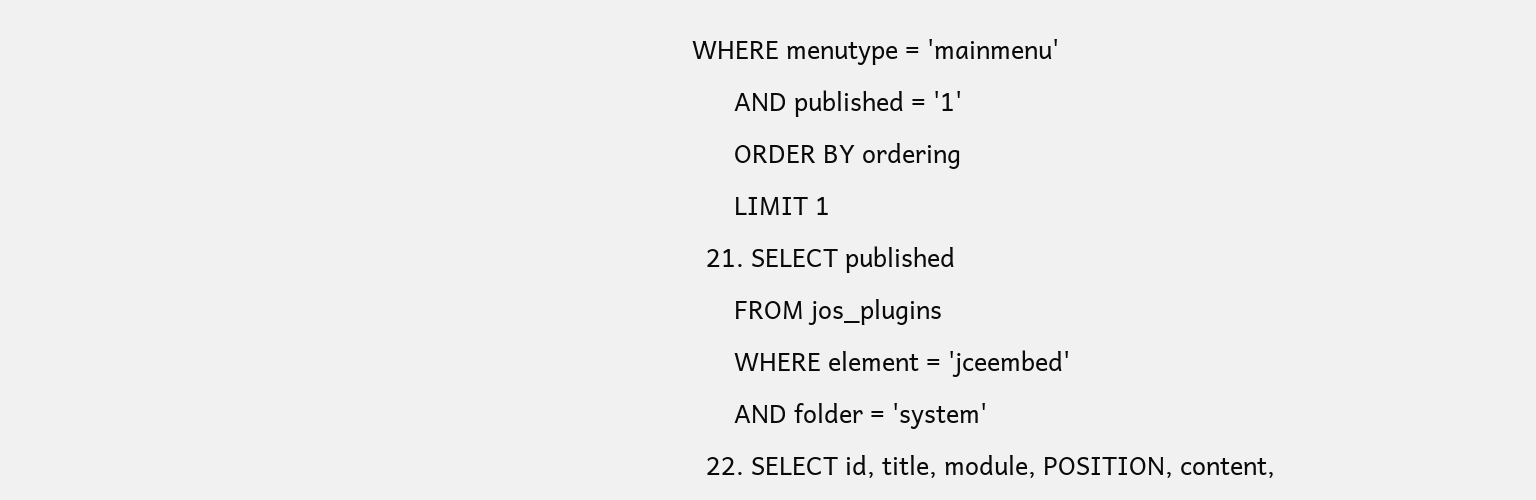WHERE menutype = 'mainmenu'
      AND published = '1'
      ORDER BY ordering
      LIMIT 1
  21. SELECT published
      FROM jos_plugins
      WHERE element = 'jceembed'
      AND folder = 'system'
  22. SELECT id, title, module, POSITION, content,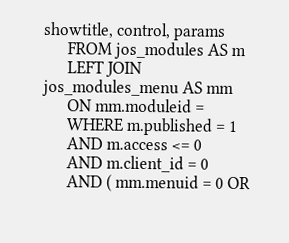showtitle, control, params
      FROM jos_modules AS m
      LEFT JOIN jos_modules_menu AS mm
      ON mm.moduleid =
      WHERE m.published = 1
      AND m.access <= 0
      AND m.client_id = 0
      AND ( mm.menuid = 0 OR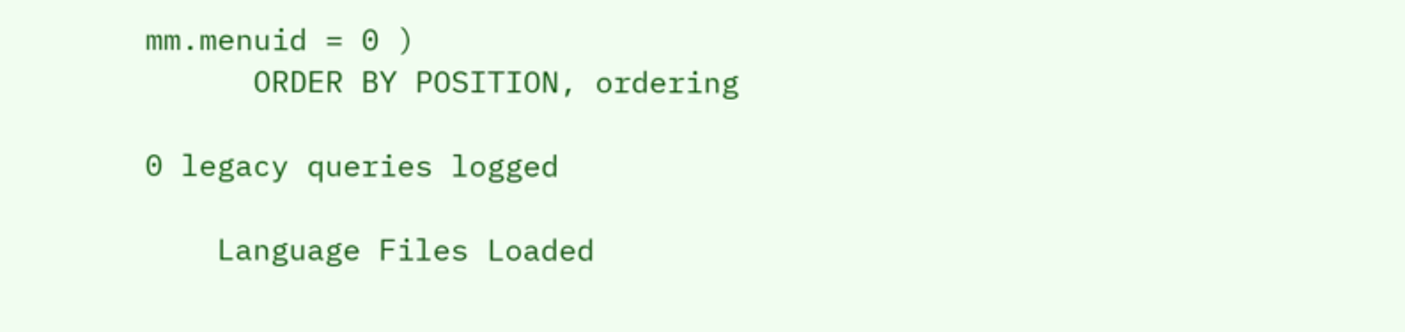mm.menuid = 0 )
      ORDER BY POSITION, ordering

0 legacy queries logged

    Language Files Loaded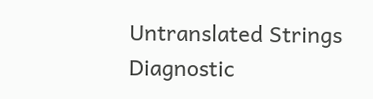Untranslated Strings Diagnostic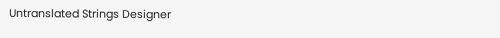Untranslated Strings Designer